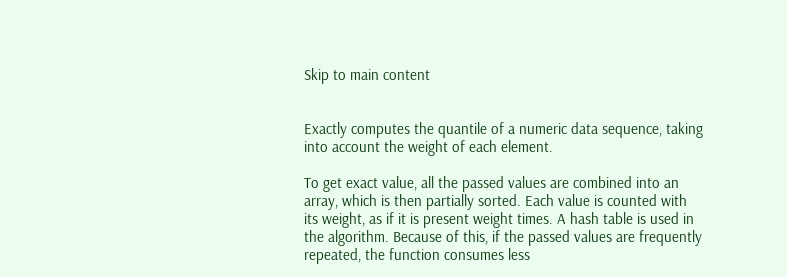Skip to main content


Exactly computes the quantile of a numeric data sequence, taking into account the weight of each element.

To get exact value, all the passed values are combined into an array, which is then partially sorted. Each value is counted with its weight, as if it is present weight times. A hash table is used in the algorithm. Because of this, if the passed values are frequently repeated, the function consumes less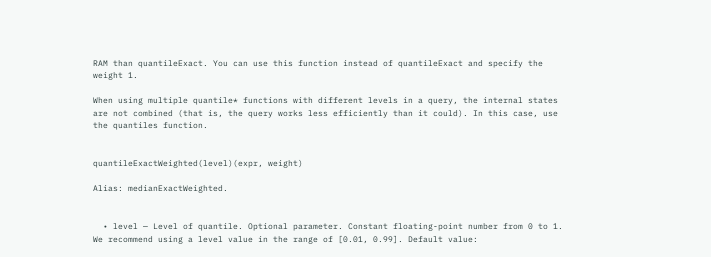RAM than quantileExact. You can use this function instead of quantileExact and specify the weight 1.

When using multiple quantile* functions with different levels in a query, the internal states are not combined (that is, the query works less efficiently than it could). In this case, use the quantiles function.


quantileExactWeighted(level)(expr, weight)

Alias: medianExactWeighted.


  • level — Level of quantile. Optional parameter. Constant floating-point number from 0 to 1. We recommend using a level value in the range of [0.01, 0.99]. Default value: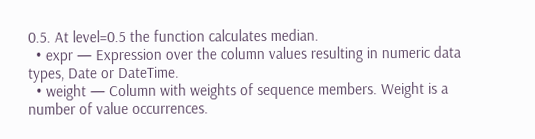0.5. At level=0.5 the function calculates median.
  • expr — Expression over the column values resulting in numeric data types, Date or DateTime.
  • weight — Column with weights of sequence members. Weight is a number of value occurrences.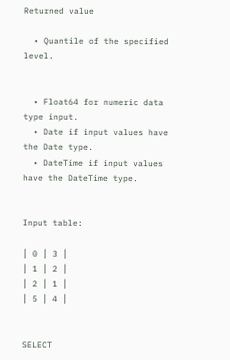Returned value

  • Quantile of the specified level.


  • Float64 for numeric data type input.
  • Date if input values have the Date type.
  • DateTime if input values have the DateTime type.


Input table:

│ 0 │ 3 │
│ 1 │ 2 │
│ 2 │ 1 │
│ 5 │ 4 │


SELECT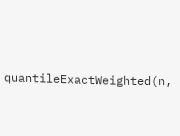quantileExactWeighted(n,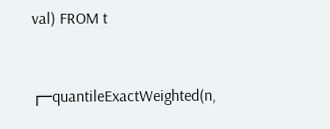val) FROM t


┌─quantileExactWeighted(n,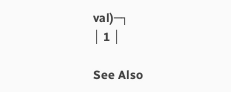val)─┐
│ 1 │

See Also